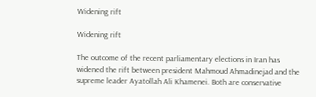Widening rift

Widening rift

The outcome of the recent parliamentary elections in Iran has widened the rift between president Mahmoud Ahmadinejad and the supreme leader Ayatollah Ali Khamenei. Both are conservative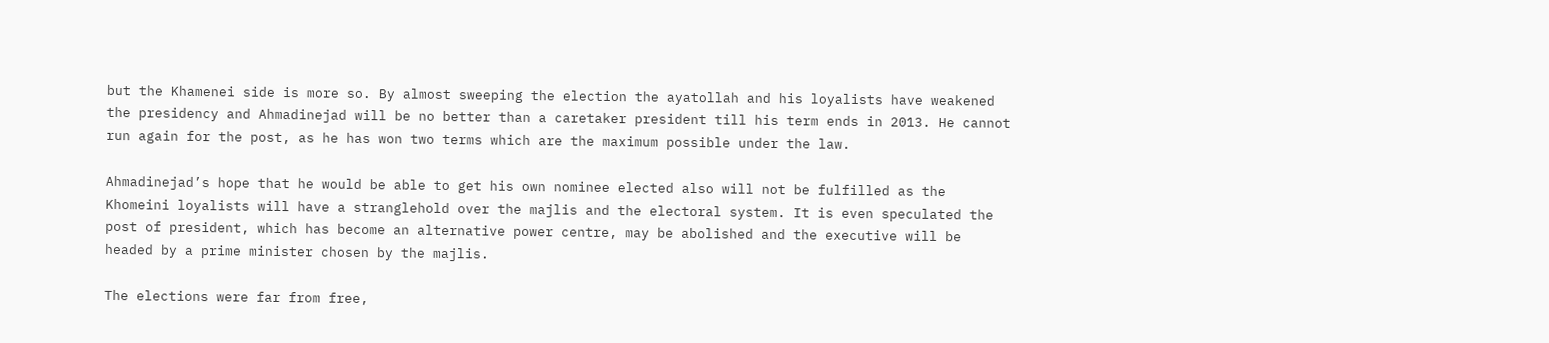but the Khamenei side is more so. By almost sweeping the election the ayatollah and his loyalists have weakened the presidency and Ahmadinejad will be no better than a caretaker president till his term ends in 2013. He cannot run again for the post, as he has won two terms which are the maximum possible under the law.

Ahmadinejad’s hope that he would be able to get his own nominee elected also will not be fulfilled as the Khomeini loyalists will have a stranglehold over the majlis and the electoral system. It is even speculated the post of president, which has become an alternative power centre, may be abolished and the executive will be headed by a prime minister chosen by the majlis.

The elections were far from free,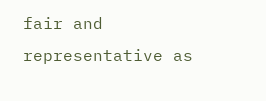fair and representative as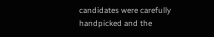candidates were carefully handpicked and the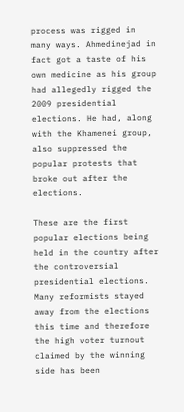process was rigged in many ways. Ahmedinejad in fact got a taste of his own medicine as his group had allegedly rigged the 2009 presidential elections. He had, along with the Khamenei group, also suppressed the popular protests that broke out after the elections.

These are the first popular elections being held in the country after the controversial presidential elections. Many reformists stayed away from the elections this time and therefore the high voter turnout claimed by the winning side has been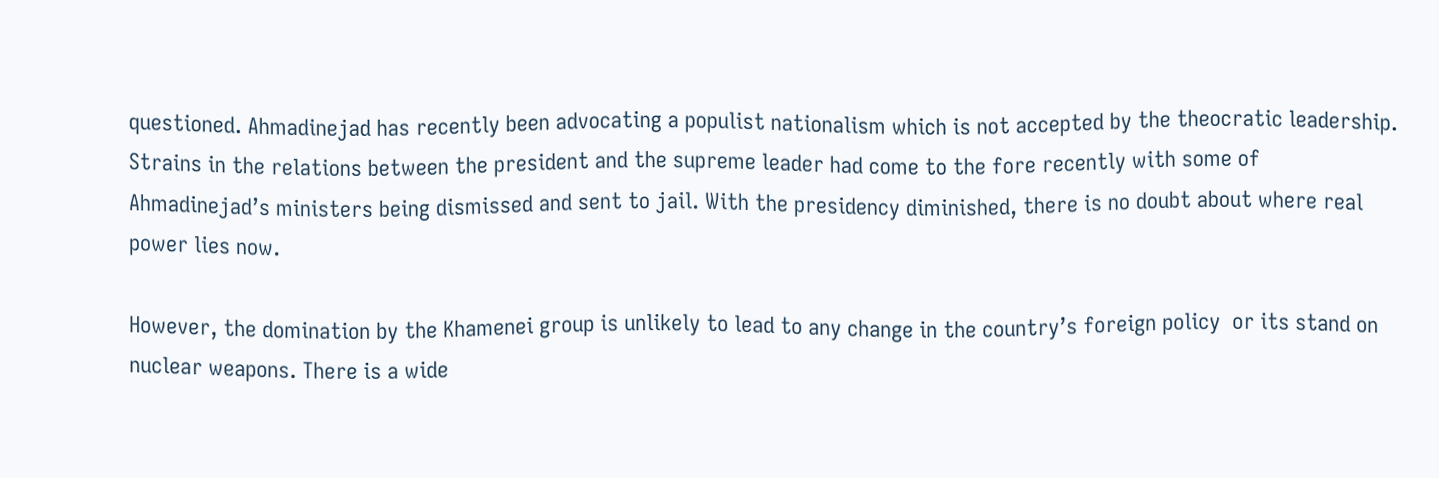questioned. Ahmadinejad has recently been advocating a populist nationalism which is not accepted by the theocratic leadership. Strains in the relations between the president and the supreme leader had come to the fore recently with some of Ahmadinejad’s ministers being dismissed and sent to jail. With the presidency diminished, there is no doubt about where real power lies now.

However, the domination by the Khamenei group is unlikely to lead to any change in the country’s foreign policy  or its stand on nuclear weapons. There is a wide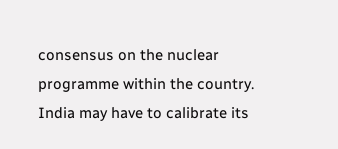consensus on the nuclear programme within the country. India may have to calibrate its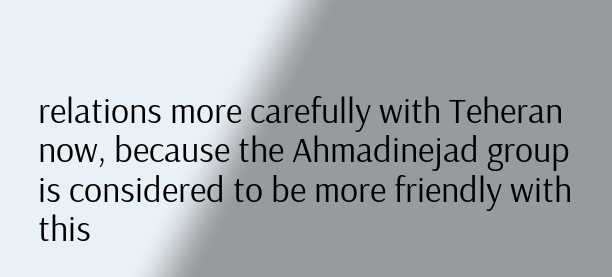relations more carefully with Teheran now, because the Ahmadinejad group is considered to be more friendly with this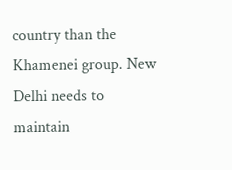country than the Khamenei group. New Delhi needs to maintain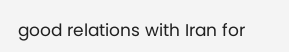good relations with Iran for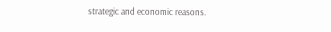strategic and economic reasons.